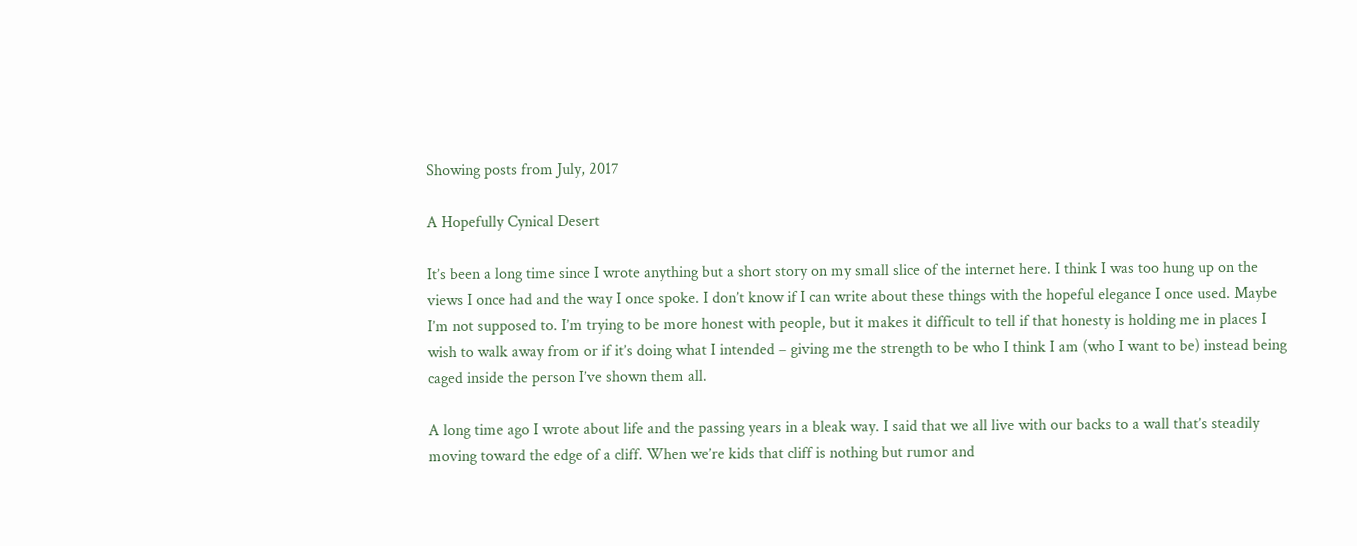Showing posts from July, 2017

A Hopefully Cynical Desert

It’s been a long time since I wrote anything but a short story on my small slice of the internet here. I think I was too hung up on the views I once had and the way I once spoke. I don’t know if I can write about these things with the hopeful elegance I once used. Maybe I’m not supposed to. I’m trying to be more honest with people, but it makes it difficult to tell if that honesty is holding me in places I wish to walk away from or if it’s doing what I intended – giving me the strength to be who I think I am (who I want to be) instead being caged inside the person I’ve shown them all.

A long time ago I wrote about life and the passing years in a bleak way. I said that we all live with our backs to a wall that’s steadily moving toward the edge of a cliff. When we’re kids that cliff is nothing but rumor and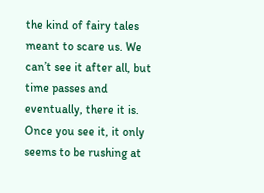the kind of fairy tales meant to scare us. We can’t see it after all, but time passes and eventually, there it is. Once you see it, it only seems to be rushing at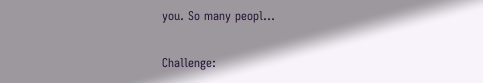you. So many peopl…

Challenge: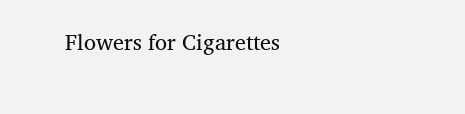Flowers for Cigarettes